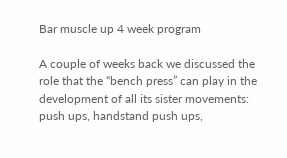Bar muscle up 4 week program

A couple of weeks back we discussed the role that the “bench press” can play in the development of all its sister movements: push ups, handstand push ups,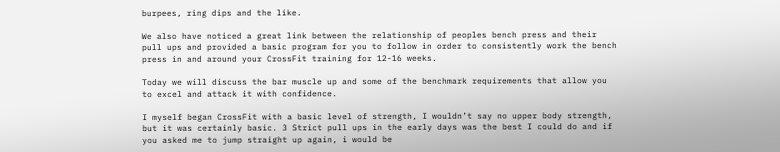burpees, ring dips and the like.

We also have noticed a great link between the relationship of peoples bench press and their pull ups and provided a basic program for you to follow in order to consistently work the bench press in and around your CrossFit training for 12-16 weeks.

Today we will discuss the bar muscle up and some of the benchmark requirements that allow you to excel and attack it with confidence.

I myself began CrossFit with a basic level of strength, I wouldn’t say no upper body strength, but it was certainly basic. 3 Strict pull ups in the early days was the best I could do and if you asked me to jump straight up again, i would be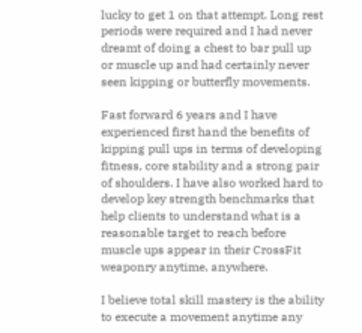lucky to get 1 on that attempt. Long rest periods were required and I had never dreamt of doing a chest to bar pull up or muscle up and had certainly never seen kipping or butterfly movements.

Fast forward 6 years and I have experienced first hand the benefits of kipping pull ups in terms of developing fitness, core stability and a strong pair of shoulders. I have also worked hard to develop key strength benchmarks that help clients to understand what is a reasonable target to reach before muscle ups appear in their CrossFit weaponry anytime, anywhere.

I believe total skill mastery is the ability to execute a movement anytime any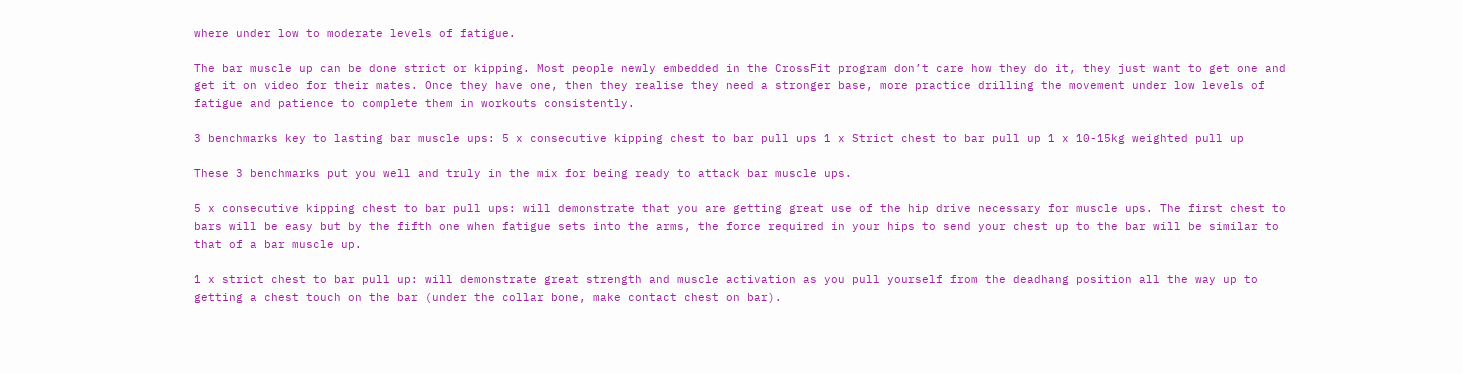where under low to moderate levels of fatigue.

The bar muscle up can be done strict or kipping. Most people newly embedded in the CrossFit program don’t care how they do it, they just want to get one and get it on video for their mates. Once they have one, then they realise they need a stronger base, more practice drilling the movement under low levels of fatigue and patience to complete them in workouts consistently.

3 benchmarks key to lasting bar muscle ups: 5 x consecutive kipping chest to bar pull ups 1 x Strict chest to bar pull up 1 x 10-15kg weighted pull up

These 3 benchmarks put you well and truly in the mix for being ready to attack bar muscle ups.

5 x consecutive kipping chest to bar pull ups: will demonstrate that you are getting great use of the hip drive necessary for muscle ups. The first chest to bars will be easy but by the fifth one when fatigue sets into the arms, the force required in your hips to send your chest up to the bar will be similar to that of a bar muscle up.

1 x strict chest to bar pull up: will demonstrate great strength and muscle activation as you pull yourself from the deadhang position all the way up to getting a chest touch on the bar (under the collar bone, make contact chest on bar).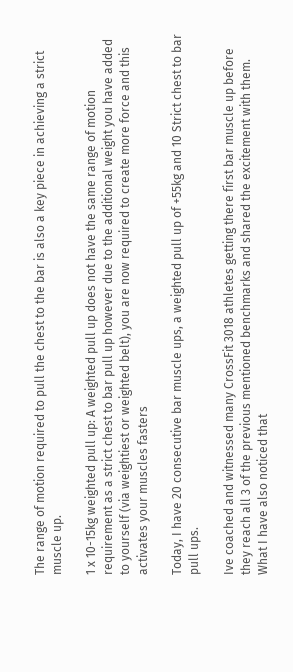The range of motion required to pull the chest to the bar is also a key piece in achieving a strict muscle up.

1 x 10-15kg weighted pull up: A weighted pull up does not have the same range of motion requirement as a strict chest to bar pull up however due to the additional weight you have added to yourself (via weightiest or weighted belt), you are now required to create more force and this activates your muscles fasters

Today, I have 20 consecutive bar muscle ups, a weighted pull up of +55kg and 10 Strict chest to bar pull ups.

Ive coached and witnessed many CrossFit 3018 athletes getting there first bar muscle up before they reach all 3 of the previous mentioned benchmarks and shared the excitement with them. What I have also noticed that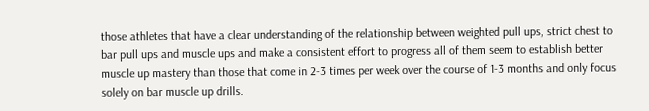those athletes that have a clear understanding of the relationship between weighted pull ups, strict chest to bar pull ups and muscle ups and make a consistent effort to progress all of them seem to establish better muscle up mastery than those that come in 2-3 times per week over the course of 1-3 months and only focus solely on bar muscle up drills.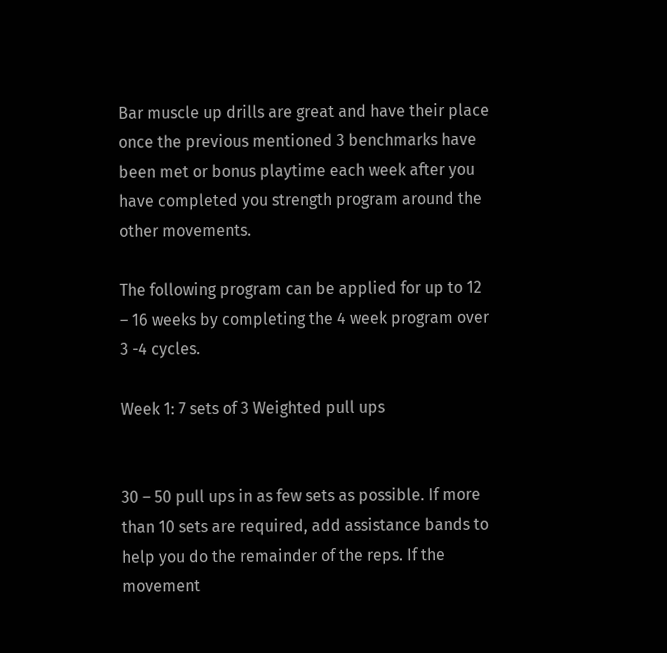Bar muscle up drills are great and have their place once the previous mentioned 3 benchmarks have been met or bonus playtime each week after you have completed you strength program around the other movements.

The following program can be applied for up to 12 – 16 weeks by completing the 4 week program over 3 -4 cycles.

Week 1: 7 sets of 3 Weighted pull ups


30 – 50 pull ups in as few sets as possible. If more than 10 sets are required, add assistance bands to help you do the remainder of the reps. If the movement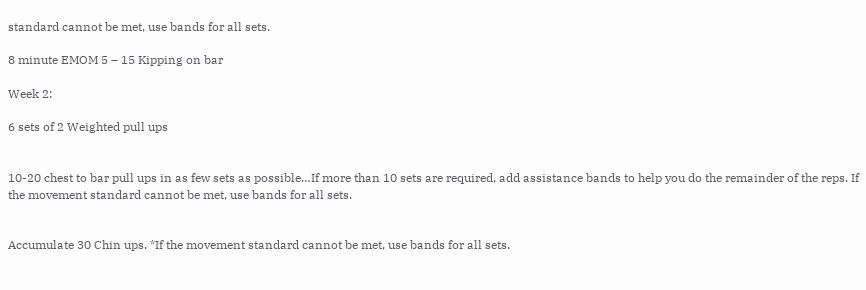standard cannot be met, use bands for all sets.

8 minute EMOM 5 – 15 Kipping on bar

Week 2:

6 sets of 2 Weighted pull ups


10-20 chest to bar pull ups in as few sets as possible…If more than 10 sets are required, add assistance bands to help you do the remainder of the reps. If the movement standard cannot be met, use bands for all sets.


Accumulate 30 Chin ups. *If the movement standard cannot be met, use bands for all sets.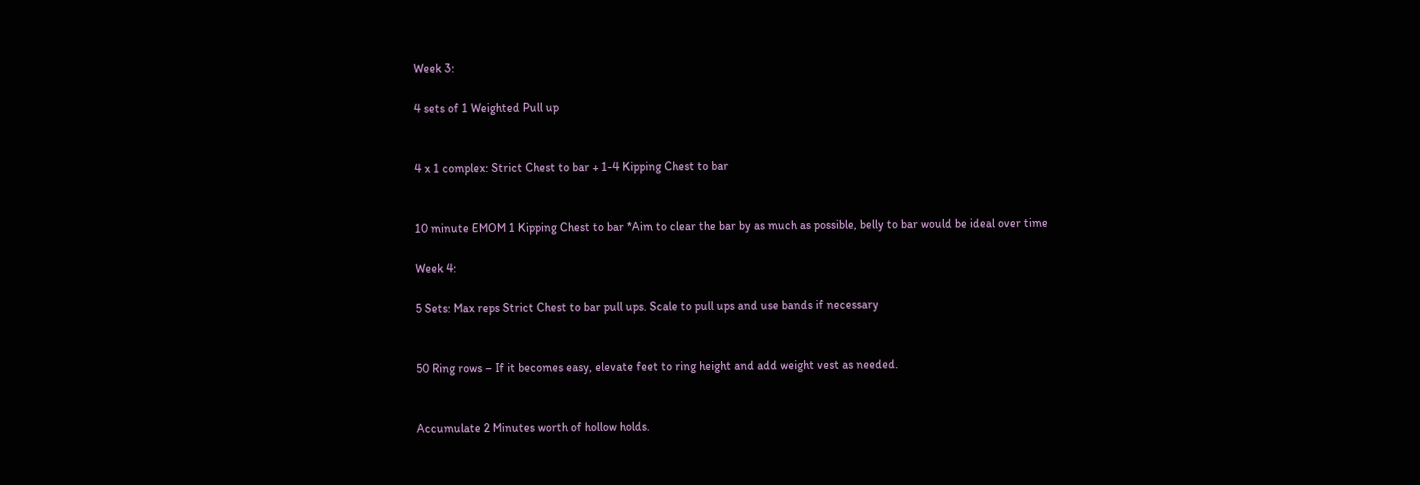Week 3:

4 sets of 1 Weighted Pull up


4 x 1 complex: Strict Chest to bar + 1-4 Kipping Chest to bar


10 minute EMOM 1 Kipping Chest to bar *Aim to clear the bar by as much as possible, belly to bar would be ideal over time

Week 4:

5 Sets: Max reps Strict Chest to bar pull ups. Scale to pull ups and use bands if necessary


50 Ring rows – If it becomes easy, elevate feet to ring height and add weight vest as needed.


Accumulate 2 Minutes worth of hollow holds.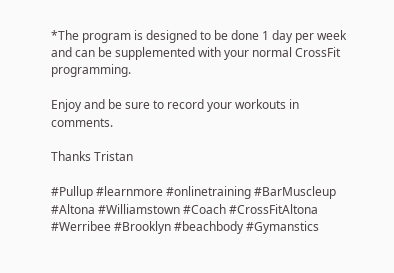*The program is designed to be done 1 day per week and can be supplemented with your normal CrossFit programming.

Enjoy and be sure to record your workouts in comments.

Thanks Tristan

#Pullup #learnmore #onlinetraining #BarMuscleup #Altona #Williamstown #Coach #CrossFitAltona #Werribee #Brooklyn #beachbody #Gymanstics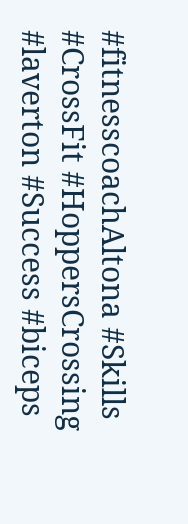#fitnesscoachAltona #Skills #CrossFit #HoppersCrossing #laverton #Success #biceps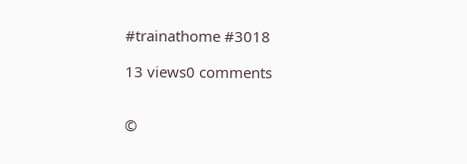#trainathome #3018

13 views0 comments


©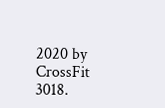2020 by CrossFit 3018.